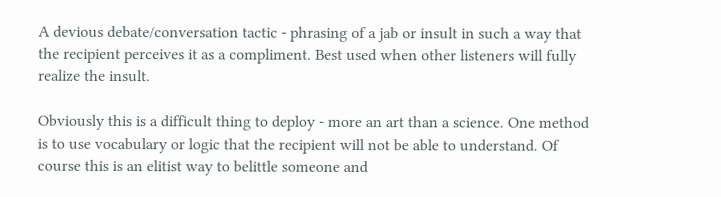A devious debate/conversation tactic - phrasing of a jab or insult in such a way that the recipient perceives it as a compliment. Best used when other listeners will fully realize the insult.

Obviously this is a difficult thing to deploy - more an art than a science. One method is to use vocabulary or logic that the recipient will not be able to understand. Of course this is an elitist way to belittle someone and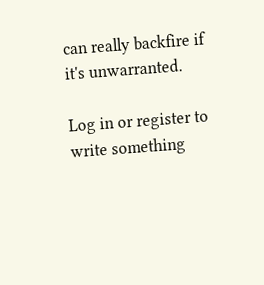can really backfire if it's unwarranted.

Log in or register to write something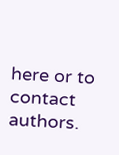here or to contact authors.